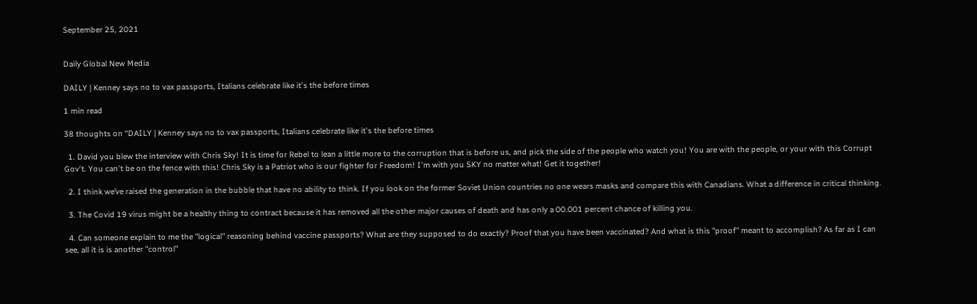September 25, 2021


Daily Global New Media

DAILY | Kenney says no to vax passports, Italians celebrate like it's the before times

1 min read

38 thoughts on “DAILY | Kenney says no to vax passports, Italians celebrate like it's the before times

  1. David you blew the interview with Chris Sky! It is time for Rebel to lean a little more to the corruption that is before us, and pick the side of the people who watch you! You are with the people, or your with this Corrupt Gov't. You can't be on the fence with this! Chris Sky is a Patriot who is our fighter for Freedom! I'm with you SKY no matter what! Get it together!

  2. I think we’ve raised the generation in the bubble that have no ability to think. If you look on the former Soviet Union countries no one wears masks and compare this with Canadians. What a difference in critical thinking.

  3. The Covid 19 virus might be a healthy thing to contract because it has removed all the other major causes of death and has only a 00.001 percent chance of killing you.

  4. Can someone explain to me the "logical" reasoning behind vaccine passports? What are they supposed to do exactly? Proof that you have been vaccinated? And what is this "proof" meant to accomplish? As far as I can see, all it is is another "control"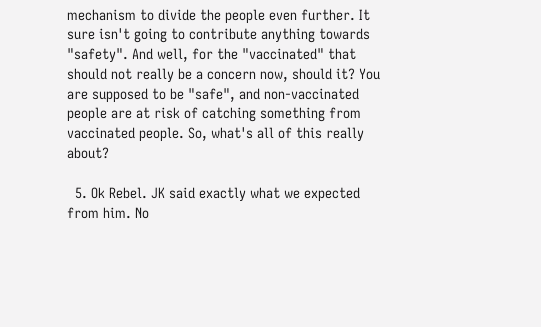mechanism to divide the people even further. It sure isn't going to contribute anything towards "safety". And well, for the "vaccinated" that should not really be a concern now, should it? You are supposed to be "safe", and non-vaccinated people are at risk of catching something from vaccinated people. So, what's all of this really about?

  5. Ok Rebel. JK said exactly what we expected from him. No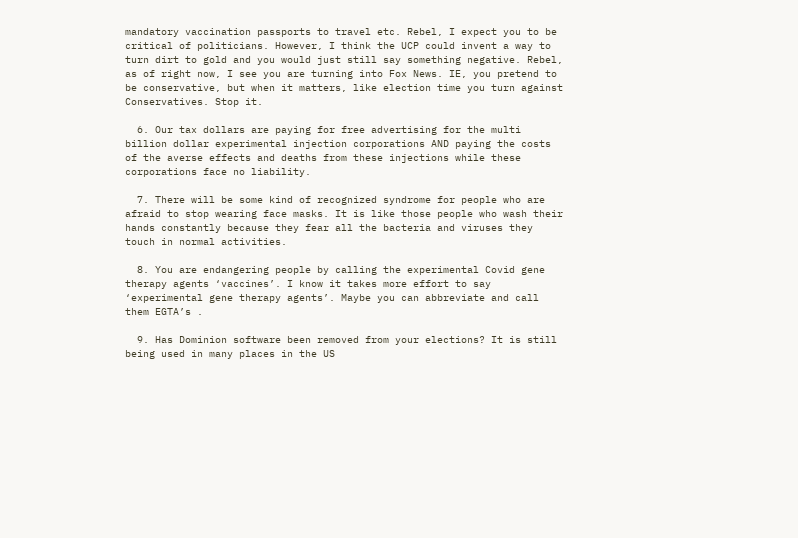mandatory vaccination passports to travel etc. Rebel, I expect you to be critical of politicians. However, I think the UCP could invent a way to turn dirt to gold and you would just still say something negative. Rebel, as of right now, I see you are turning into Fox News. IE, you pretend to be conservative, but when it matters, like election time you turn against Conservatives. Stop it.

  6. Our tax dollars are paying for free advertising for the multi billion dollar experimental injection corporations AND paying the costs of the averse effects and deaths from these injections while these corporations face no liability.

  7. There will be some kind of recognized syndrome for people who are afraid to stop wearing face masks. It is like those people who wash their hands constantly because they fear all the bacteria and viruses they touch in normal activities.

  8. You are endangering people by calling the experimental Covid gene therapy agents ‘vaccines’. I know it takes more effort to say ‘experimental gene therapy agents’. Maybe you can abbreviate and call them EGTA’s .

  9. Has Dominion software been removed from your elections? It is still being used in many places in the US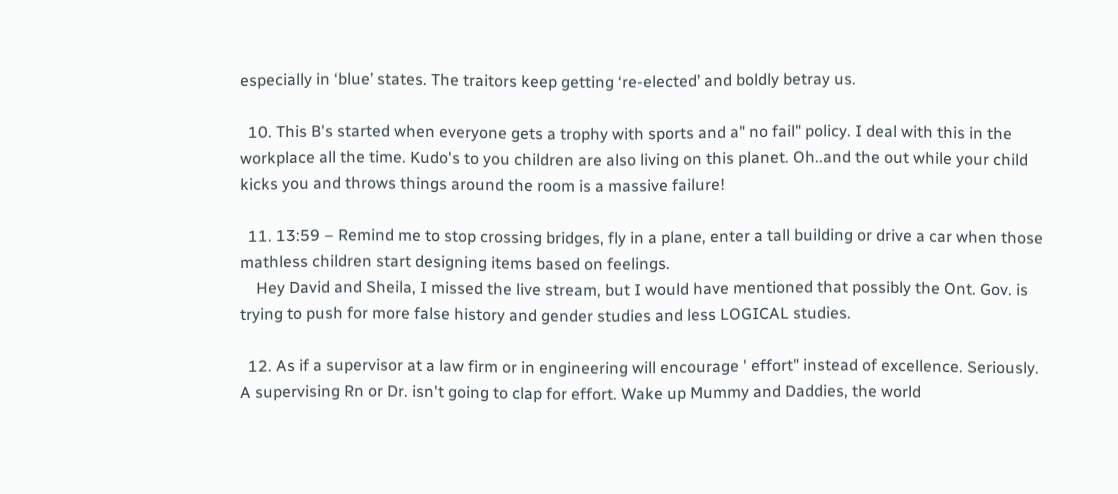especially in ‘blue’ states. The traitors keep getting ‘re-elected’ and boldly betray us.

  10. This B's started when everyone gets a trophy with sports and a" no fail" policy. I deal with this in the workplace all the time. Kudo's to you children are also living on this planet. Oh..and the out while your child kicks you and throws things around the room is a massive failure!

  11. 13:59 – Remind me to stop crossing bridges, fly in a plane, enter a tall building or drive a car when those mathless children start designing items based on feelings.
    Hey David and Sheila, I missed the live stream, but I would have mentioned that possibly the Ont. Gov. is trying to push for more false history and gender studies and less LOGICAL studies.

  12. As if a supervisor at a law firm or in engineering will encourage ' effort" instead of excellence. Seriously. A supervising Rn or Dr. isn't going to clap for effort. Wake up Mummy and Daddies, the world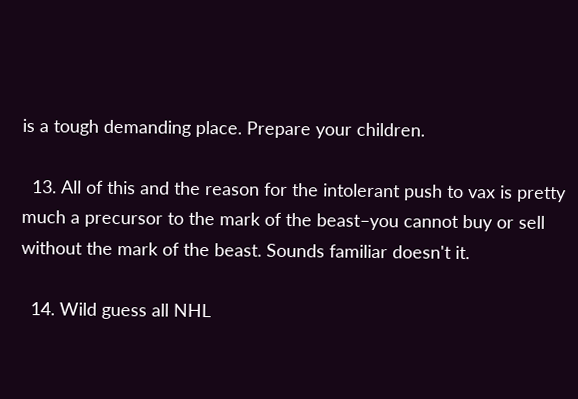is a tough demanding place. Prepare your children.

  13. All of this and the reason for the intolerant push to vax is pretty much a precursor to the mark of the beast–you cannot buy or sell without the mark of the beast. Sounds familiar doesn't it.

  14. Wild guess all NHL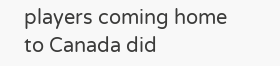players coming home to Canada did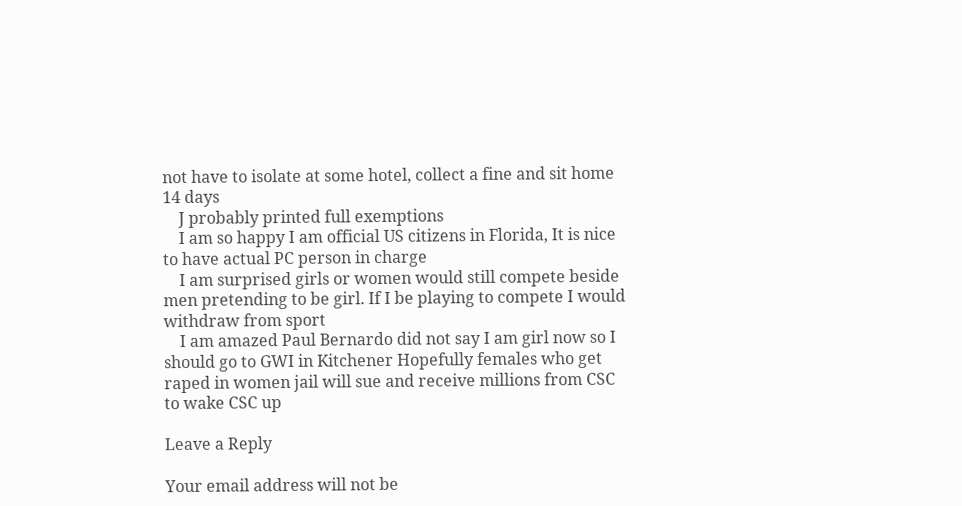not have to isolate at some hotel, collect a fine and sit home 14 days
    J probably printed full exemptions
    I am so happy I am official US citizens in Florida, It is nice to have actual PC person in charge
    I am surprised girls or women would still compete beside men pretending to be girl. If I be playing to compete I would withdraw from sport
    I am amazed Paul Bernardo did not say I am girl now so I should go to GWI in Kitchener Hopefully females who get raped in women jail will sue and receive millions from CSC to wake CSC up

Leave a Reply

Your email address will not be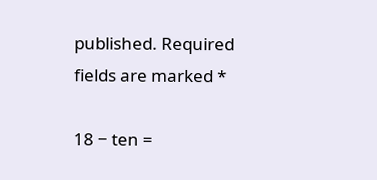published. Required fields are marked *

18 − ten =